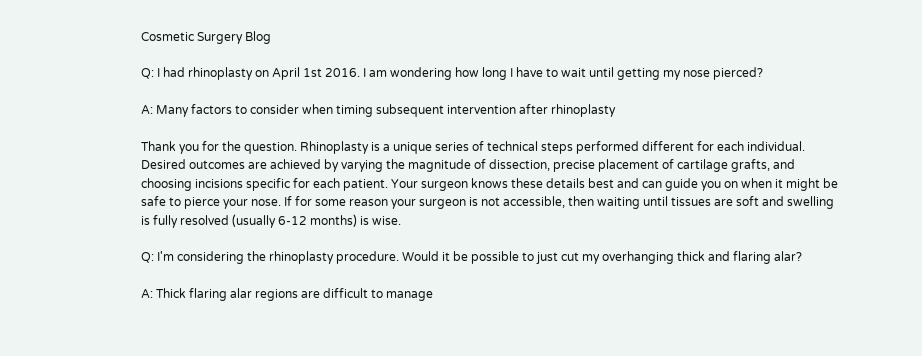Cosmetic Surgery Blog

Q: I had rhinoplasty on April 1st 2016. I am wondering how long I have to wait until getting my nose pierced?

A: Many factors to consider when timing subsequent intervention after rhinoplasty

Thank you for the question. Rhinoplasty is a unique series of technical steps performed different for each individual. Desired outcomes are achieved by varying the magnitude of dissection, precise placement of cartilage grafts, and choosing incisions specific for each patient. Your surgeon knows these details best and can guide you on when it might be safe to pierce your nose. If for some reason your surgeon is not accessible, then waiting until tissues are soft and swelling is fully resolved (usually 6-12 months) is wise.

Q: I'm considering the rhinoplasty procedure. Would it be possible to just cut my overhanging thick and flaring alar?

A: Thick flaring alar regions are difficult to manage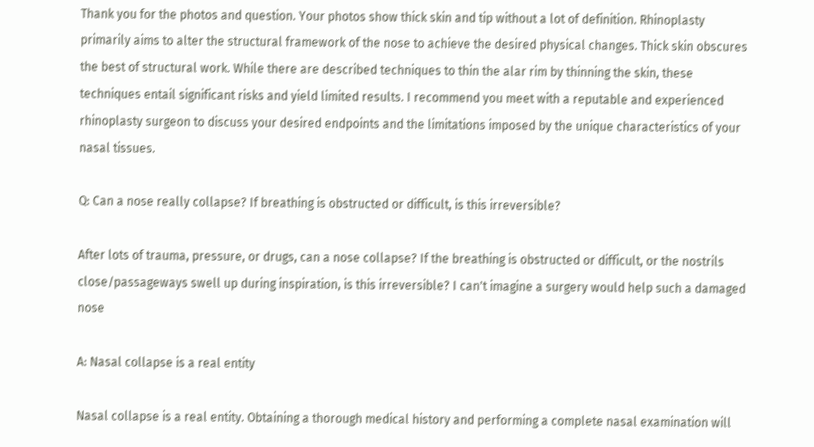Thank you for the photos and question. Your photos show thick skin and tip without a lot of definition. Rhinoplasty primarily aims to alter the structural framework of the nose to achieve the desired physical changes. Thick skin obscures the best of structural work. While there are described techniques to thin the alar rim by thinning the skin, these techniques entail significant risks and yield limited results. I recommend you meet with a reputable and experienced rhinoplasty surgeon to discuss your desired endpoints and the limitations imposed by the unique characteristics of your nasal tissues.

Q: Can a nose really collapse? If breathing is obstructed or difficult, is this irreversible?

After lots of trauma, pressure, or drugs, can a nose collapse? If the breathing is obstructed or difficult, or the nostrils close/passageways swell up during inspiration, is this irreversible? I can't imagine a surgery would help such a damaged nose

A: Nasal collapse is a real entity

Nasal collapse is a real entity. Obtaining a thorough medical history and performing a complete nasal examination will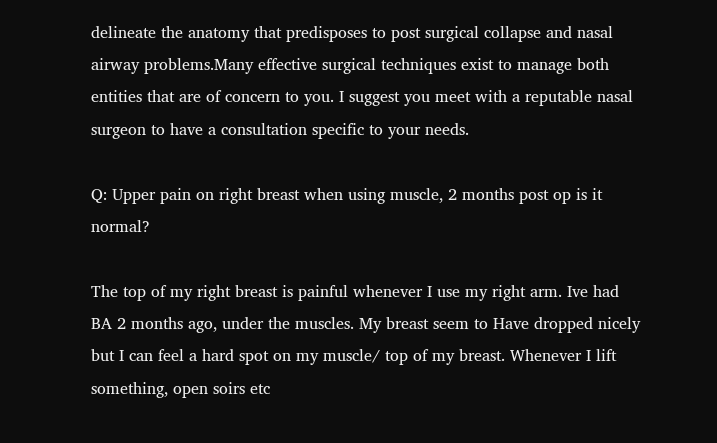delineate the anatomy that predisposes to post surgical collapse and nasal airway problems.Many effective surgical techniques exist to manage both entities that are of concern to you. I suggest you meet with a reputable nasal surgeon to have a consultation specific to your needs.

Q: Upper pain on right breast when using muscle, 2 months post op is it normal?

The top of my right breast is painful whenever I use my right arm. Ive had BA 2 months ago, under the muscles. My breast seem to Have dropped nicely but I can feel a hard spot on my muscle/ top of my breast. Whenever I lift something, open soirs etc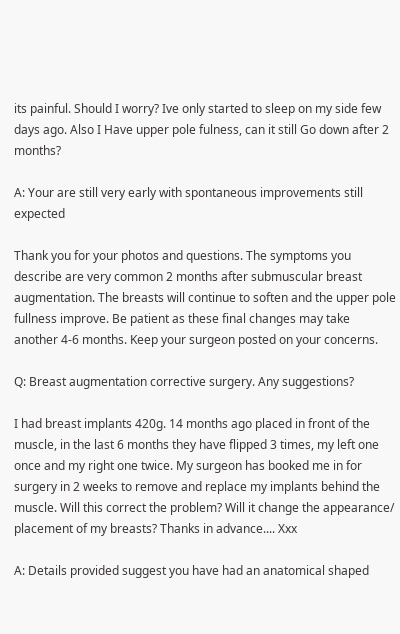its painful. Should I worry? Ive only started to sleep on my side few days ago. Also I Have upper pole fulness, can it still Go down after 2 months?

A: Your are still very early with spontaneous improvements still expected

Thank you for your photos and questions. The symptoms you describe are very common 2 months after submuscular breast augmentation. The breasts will continue to soften and the upper pole fullness improve. Be patient as these final changes may take another 4-6 months. Keep your surgeon posted on your concerns.

Q: Breast augmentation corrective surgery. Any suggestions?

I had breast implants 420g. 14 months ago placed in front of the muscle, in the last 6 months they have flipped 3 times, my left one once and my right one twice. My surgeon has booked me in for surgery in 2 weeks to remove and replace my implants behind the muscle. Will this correct the problem? Will it change the appearance/ placement of my breasts? Thanks in advance.... Xxx

A: Details provided suggest you have had an anatomical shaped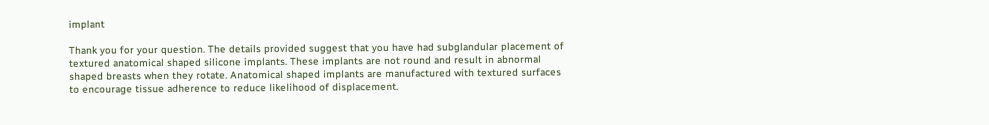implant

Thank you for your question. The details provided suggest that you have had subglandular placement of textured anatomical shaped silicone implants. These implants are not round and result in abnormal shaped breasts when they rotate. Anatomical shaped implants are manufactured with textured surfaces to encourage tissue adherence to reduce likelihood of displacement.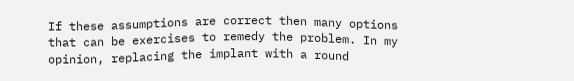If these assumptions are correct then many options that can be exercises to remedy the problem. In my opinion, replacing the implant with a round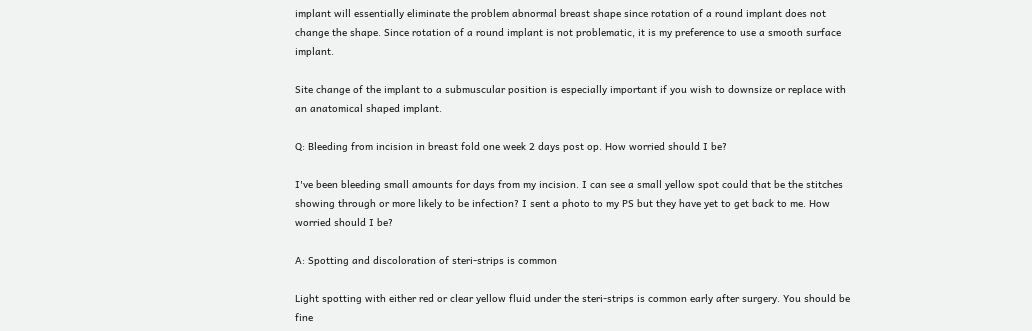implant will essentially eliminate the problem abnormal breast shape since rotation of a round implant does not change the shape. Since rotation of a round implant is not problematic, it is my preference to use a smooth surface implant.

Site change of the implant to a submuscular position is especially important if you wish to downsize or replace with an anatomical shaped implant.

Q: Bleeding from incision in breast fold one week 2 days post op. How worried should I be?

I've been bleeding small amounts for days from my incision. I can see a small yellow spot could that be the stitches showing through or more likely to be infection? I sent a photo to my PS but they have yet to get back to me. How worried should I be?

A: Spotting and discoloration of steri-strips is common

Light spotting with either red or clear yellow fluid under the steri-strips is common early after surgery. You should be fine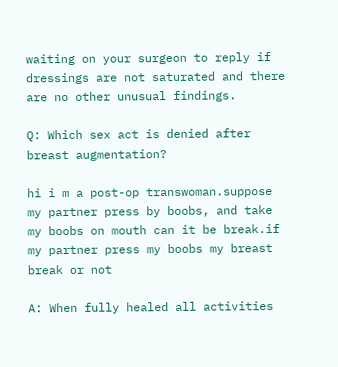waiting on your surgeon to reply if dressings are not saturated and there are no other unusual findings.

Q: Which sex act is denied after breast augmentation?

hi i m a post-op transwoman.suppose my partner press by boobs, and take my boobs on mouth can it be break.if my partner press my boobs my breast break or not

A: When fully healed all activities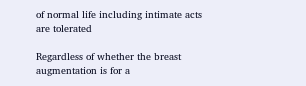of normal life including intimate acts are tolerated

Regardless of whether the breast augmentation is for a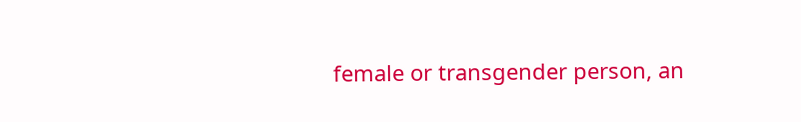female or transgender person, an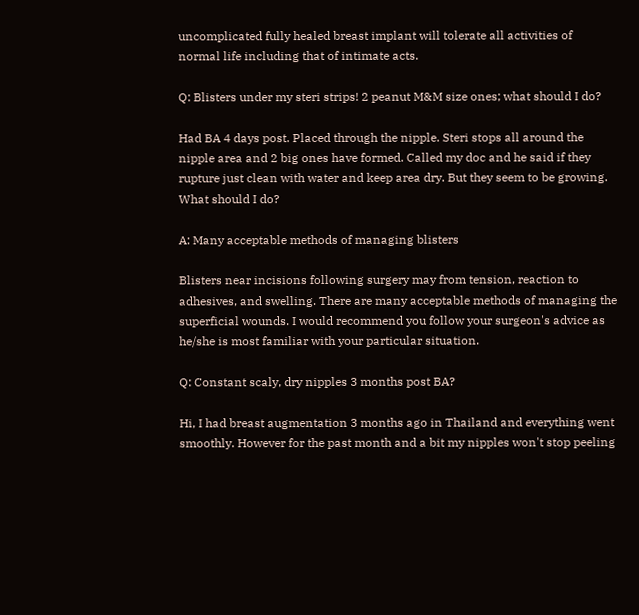uncomplicated fully healed breast implant will tolerate all activities of normal life including that of intimate acts.

Q: Blisters under my steri strips! 2 peanut M&M size ones; what should I do?

Had BA 4 days post. Placed through the nipple. Steri stops all around the nipple area and 2 big ones have formed. Called my doc and he said if they rupture just clean with water and keep area dry. But they seem to be growing. What should I do?

A: Many acceptable methods of managing blisters

Blisters near incisions following surgery may from tension, reaction to adhesives, and swelling. There are many acceptable methods of managing the superficial wounds. I would recommend you follow your surgeon's advice as he/she is most familiar with your particular situation.

Q: Constant scaly, dry nipples 3 months post BA?

Hi, I had breast augmentation 3 months ago in Thailand and everything went smoothly. However for the past month and a bit my nipples won't stop peeling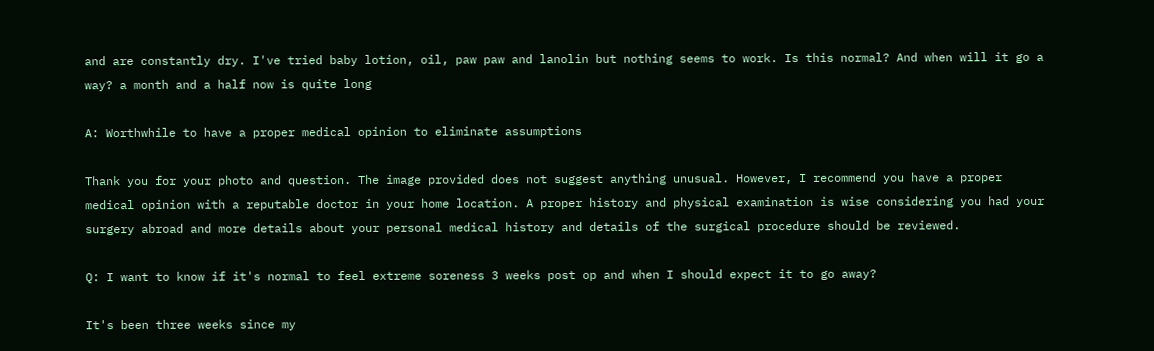and are constantly dry. I've tried baby lotion, oil, paw paw and lanolin but nothing seems to work. Is this normal? And when will it go a way? a month and a half now is quite long

A: Worthwhile to have a proper medical opinion to eliminate assumptions

Thank you for your photo and question. The image provided does not suggest anything unusual. However, I recommend you have a proper medical opinion with a reputable doctor in your home location. A proper history and physical examination is wise considering you had your surgery abroad and more details about your personal medical history and details of the surgical procedure should be reviewed.

Q: I want to know if it's normal to feel extreme soreness 3 weeks post op and when I should expect it to go away?

It's been three weeks since my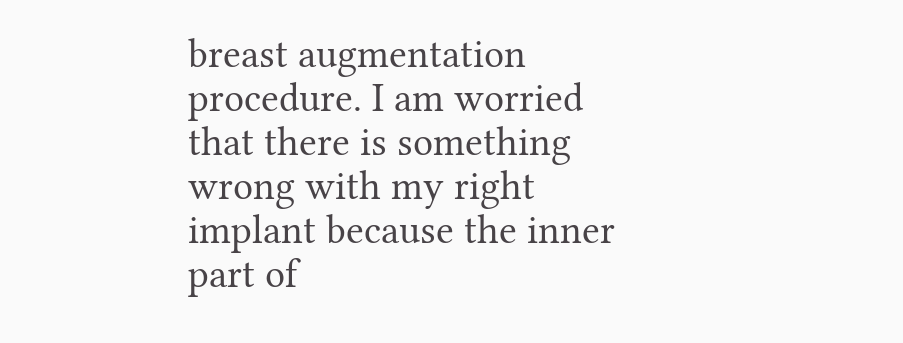breast augmentation procedure. I am worried that there is something wrong with my right implant because the inner part of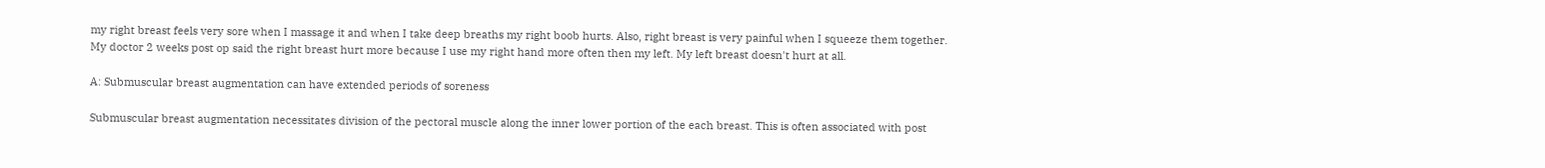my right breast feels very sore when I massage it and when I take deep breaths my right boob hurts. Also, right breast is very painful when I squeeze them together. My doctor 2 weeks post op said the right breast hurt more because I use my right hand more often then my left. My left breast doesn't hurt at all.

A: Submuscular breast augmentation can have extended periods of soreness

Submuscular breast augmentation necessitates division of the pectoral muscle along the inner lower portion of the each breast. This is often associated with post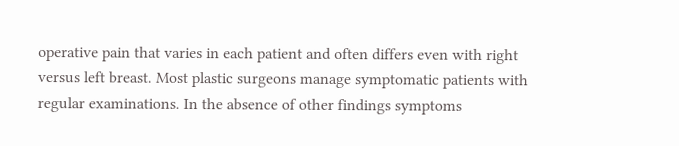operative pain that varies in each patient and often differs even with right versus left breast. Most plastic surgeons manage symptomatic patients with regular examinations. In the absence of other findings symptoms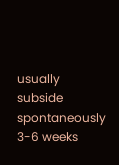usually subside spontaneously 3-6 weeks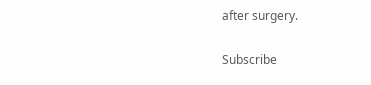after surgery.

Subscribe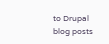to Drupal blog posts